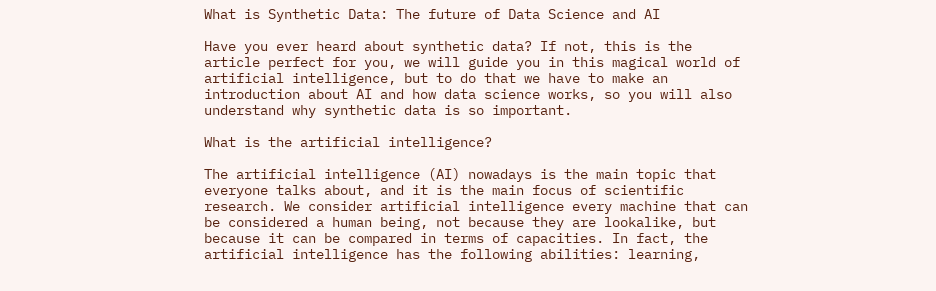What is Synthetic Data: The future of Data Science and AI

Have you ever heard about synthetic data? If not, this is the article perfect for you, we will guide you in this magical world of artificial intelligence, but to do that we have to make an introduction about AI and how data science works, so you will also understand why synthetic data is so important.

What is the artificial intelligence?

The artificial intelligence (AI) nowadays is the main topic that everyone talks about, and it is the main focus of scientific research. We consider artificial intelligence every machine that can be considered a human being, not because they are lookalike, but because it can be compared in terms of capacities. In fact, the artificial intelligence has the following abilities: learning,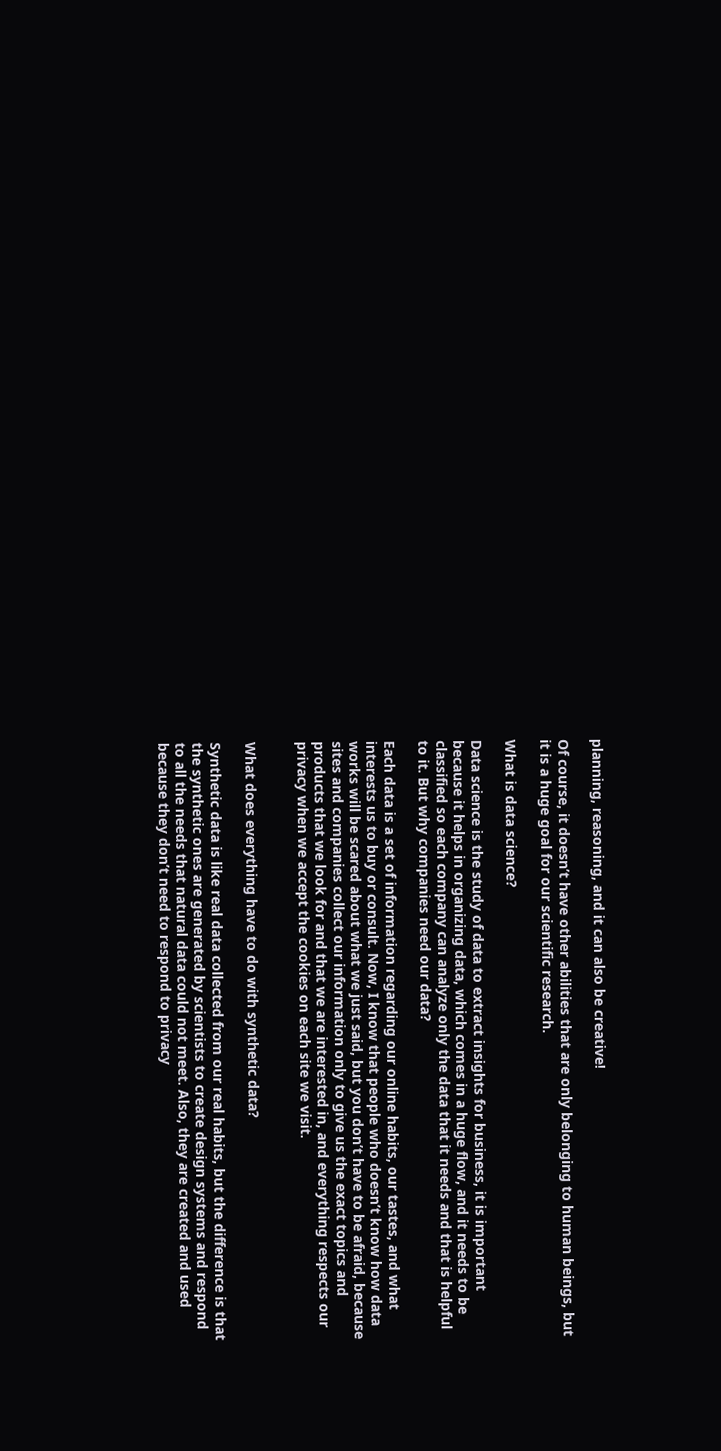planning, reasoning, and it can also be creative!

Of course, it doesn’t have other abilities that are only belonging to human beings, but it is a huge goal for our scientific research.

What is data science?

Data science is the study of data to extract insights for business, it is important because it helps in organizing data, which comes in a huge flow, and it needs to be classified so each company can analyze only the data that it needs and that is helpful to it. But why companies need our data?

Each data is a set of information regarding our online habits, our tastes, and what interests us to buy or consult. Now, I know that people who doesn’t know how data works will be scared about what we just said, but you don’t have to be afraid, because sites and companies collect our information only to give us the exact topics and products that we look for and that we are interested in, and everything respects our privacy when we accept the cookies on each site we visit.


What does everything have to do with synthetic data?

Synthetic data is like real data collected from our real habits, but the difference is that the synthetic ones are generated by scientists to create design systems and respond to all the needs that natural data could not meet. Also, they are created and used because they don’t need to respond to privacy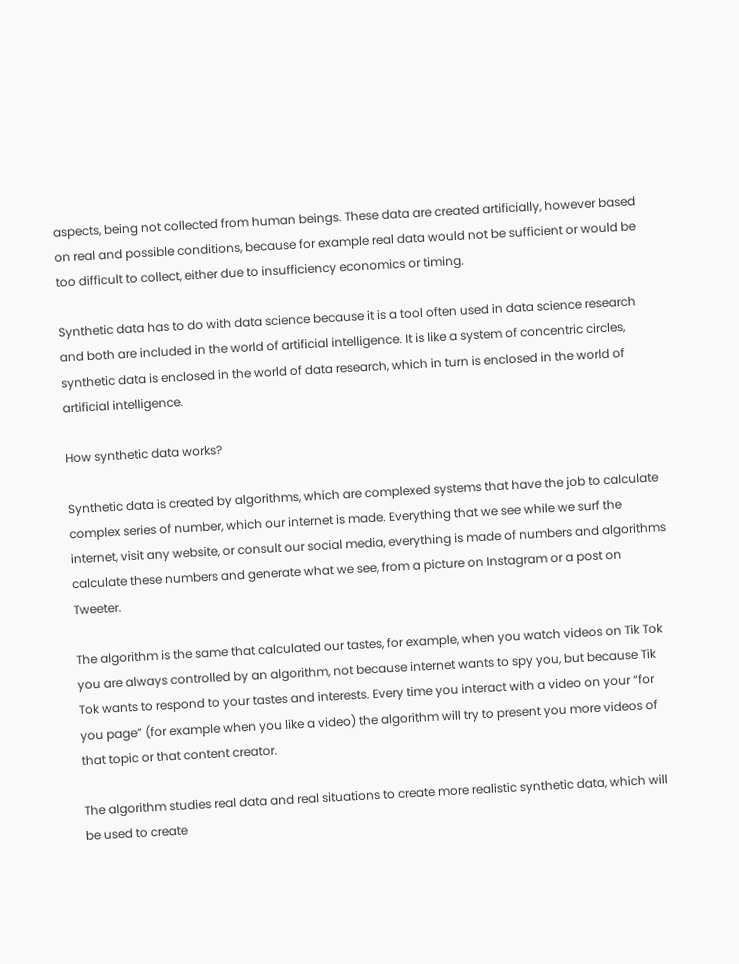aspects, being not collected from human beings. These data are created artificially, however based on real and possible conditions, because for example real data would not be sufficient or would be too difficult to collect, either due to insufficiency economics or timing.

Synthetic data has to do with data science because it is a tool often used in data science research and both are included in the world of artificial intelligence. It is like a system of concentric circles, synthetic data is enclosed in the world of data research, which in turn is enclosed in the world of artificial intelligence.

How synthetic data works?

Synthetic data is created by algorithms, which are complexed systems that have the job to calculate complex series of number, which our internet is made. Everything that we see while we surf the internet, visit any website, or consult our social media, everything is made of numbers and algorithms calculate these numbers and generate what we see, from a picture on Instagram or a post on Tweeter.

The algorithm is the same that calculated our tastes, for example, when you watch videos on Tik Tok you are always controlled by an algorithm, not because internet wants to spy you, but because Tik Tok wants to respond to your tastes and interests. Every time you interact with a video on your “for you page” (for example when you like a video) the algorithm will try to present you more videos of that topic or that content creator.

The algorithm studies real data and real situations to create more realistic synthetic data, which will be used to create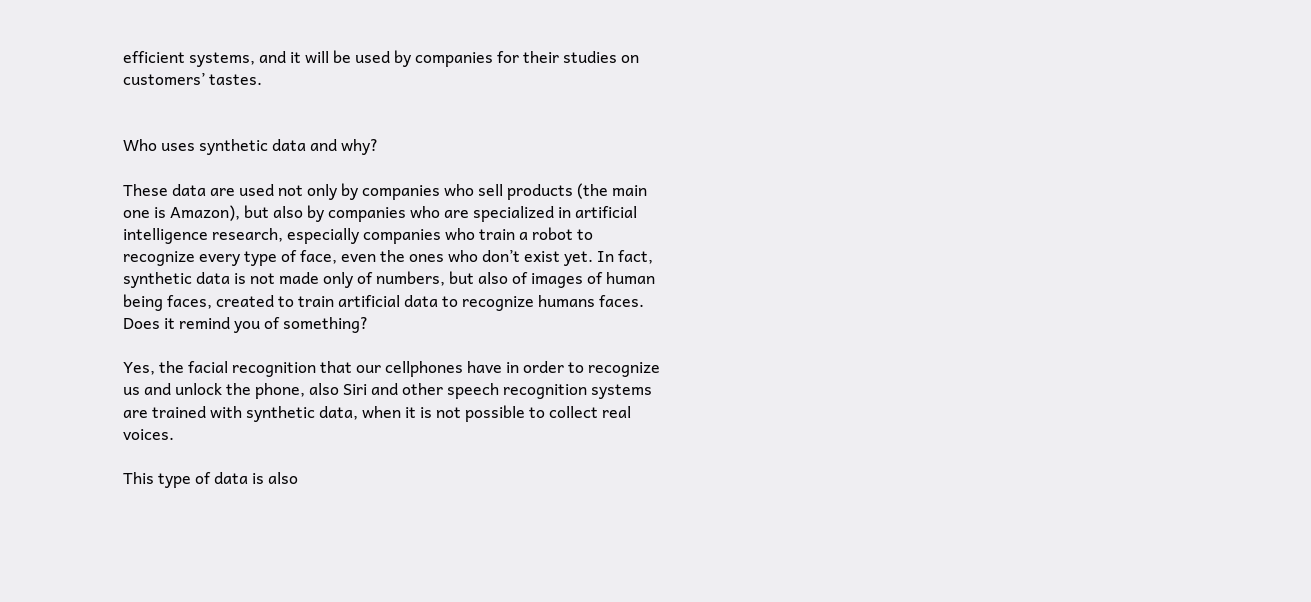efficient systems, and it will be used by companies for their studies on customers’ tastes.


Who uses synthetic data and why?

These data are used not only by companies who sell products (the main one is Amazon), but also by companies who are specialized in artificial intelligence research, especially companies who train a robot to recognize every type of face, even the ones who don’t exist yet. In fact, synthetic data is not made only of numbers, but also of images of human being faces, created to train artificial data to recognize humans faces. Does it remind you of something?

Yes, the facial recognition that our cellphones have in order to recognize us and unlock the phone, also Siri and other speech recognition systems are trained with synthetic data, when it is not possible to collect real voices.

This type of data is also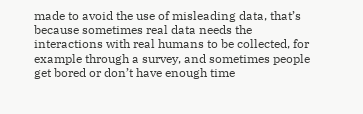made to avoid the use of misleading data, that’s because sometimes real data needs the interactions with real humans to be collected, for example through a survey, and sometimes people get bored or don’t have enough time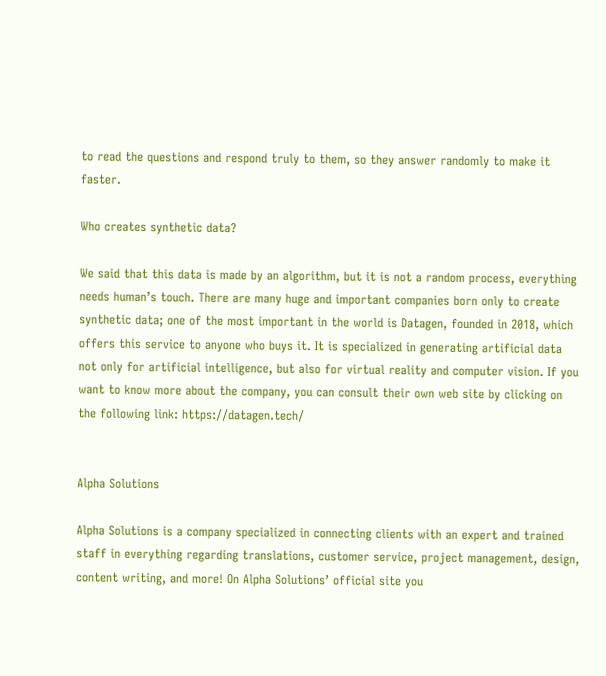to read the questions and respond truly to them, so they answer randomly to make it faster.

Who creates synthetic data?

We said that this data is made by an algorithm, but it is not a random process, everything needs human’s touch. There are many huge and important companies born only to create synthetic data; one of the most important in the world is Datagen, founded in 2018, which offers this service to anyone who buys it. It is specialized in generating artificial data not only for artificial intelligence, but also for virtual reality and computer vision. If you want to know more about the company, you can consult their own web site by clicking on the following link: https://datagen.tech/


Alpha Solutions

Alpha Solutions is a company specialized in connecting clients with an expert and trained staff in everything regarding translations, customer service, project management, design, content writing, and more! On Alpha Solutions’ official site you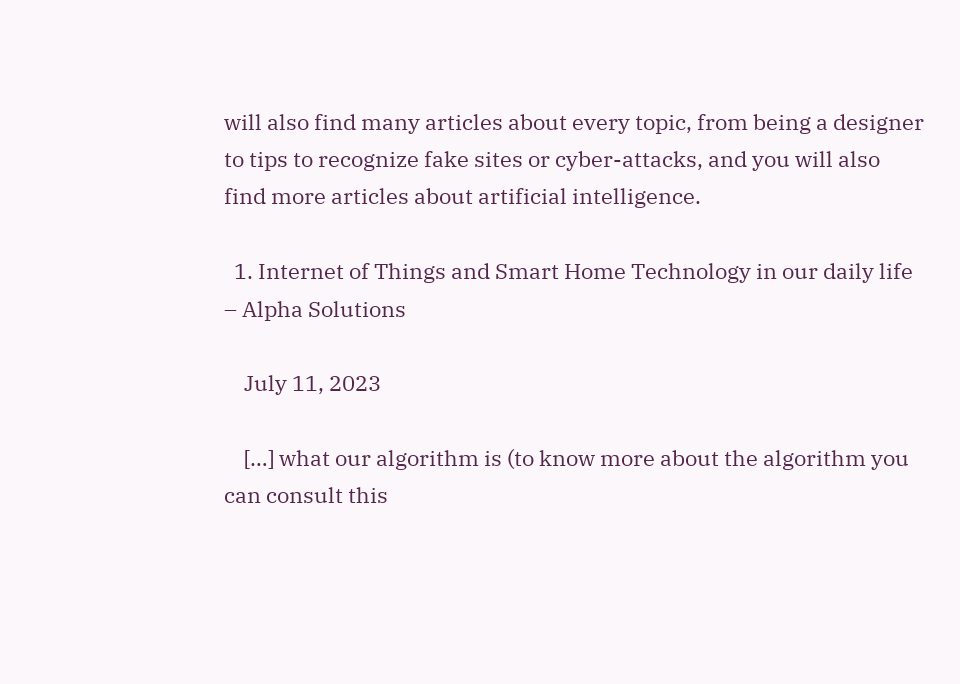will also find many articles about every topic, from being a designer to tips to recognize fake sites or cyber-attacks, and you will also find more articles about artificial intelligence.

  1. Internet of Things and Smart Home Technology in our daily life – Alpha Solutions

    July 11, 2023

    […] what our algorithm is (to know more about the algorithm you can consult this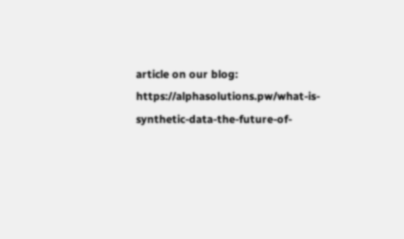article on our blog: https://alphasolutions.pw/what-is-synthetic-data-the-future-of-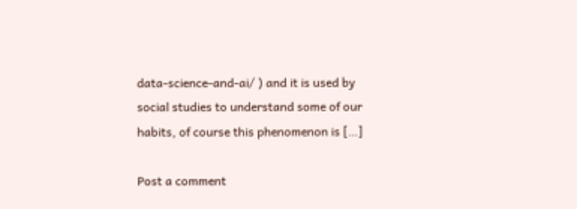data-science-and-ai/ ) and it is used by social studies to understand some of our habits, of course this phenomenon is […]

Post a comment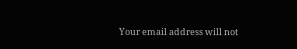Your email address will not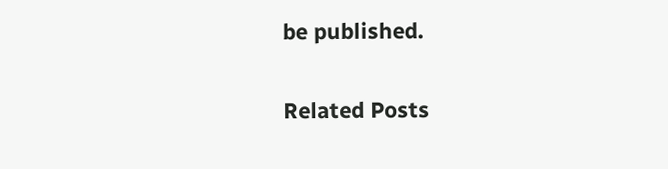be published.

Related Posts